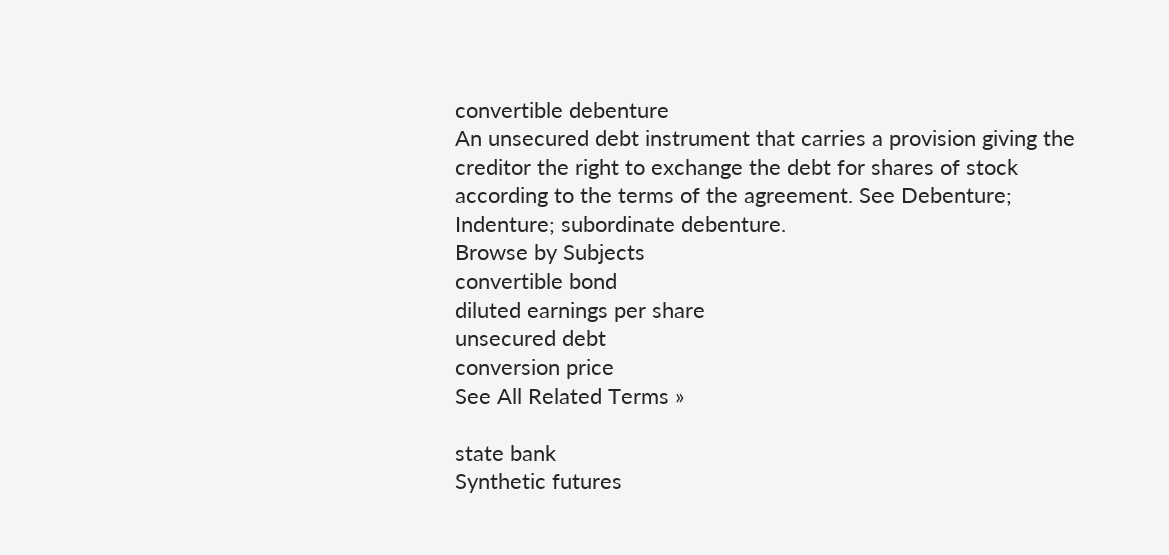convertible debenture
An unsecured debt instrument that carries a provision giving the creditor the right to exchange the debt for shares of stock according to the terms of the agreement. See Debenture; Indenture; subordinate debenture.
Browse by Subjects
convertible bond
diluted earnings per share
unsecured debt
conversion price
See All Related Terms »

state bank
Synthetic futures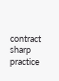contract
sharp practice